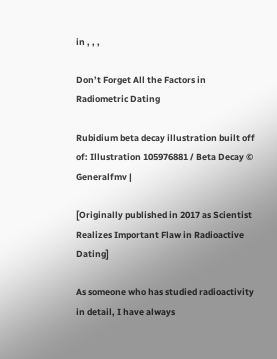in , , ,

Don’t Forget All the Factors in Radiometric Dating

Rubidium beta decay illustration built off of: Illustration 105976881 / Beta Decay © Generalfmv |

[Originally published in 2017 as Scientist Realizes Important Flaw in Radioactive Dating]

As someone who has studied radioactivity in detail, I have always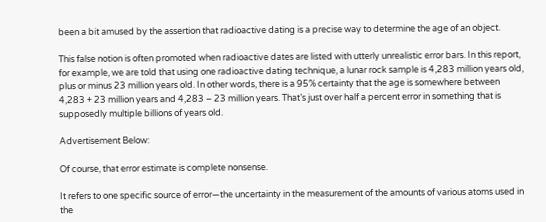been a bit amused by the assertion that radioactive dating is a precise way to determine the age of an object.

This false notion is often promoted when radioactive dates are listed with utterly unrealistic error bars. In this report, for example, we are told that using one radioactive dating technique, a lunar rock sample is 4,283 million years old, plus or minus 23 million years old. In other words, there is a 95% certainty that the age is somewhere between 4,283 + 23 million years and 4,283 – 23 million years. That’s just over half a percent error in something that is supposedly multiple billions of years old.

Advertisement Below:

Of course, that error estimate is complete nonsense.

It refers to one specific source of error—the uncertainty in the measurement of the amounts of various atoms used in the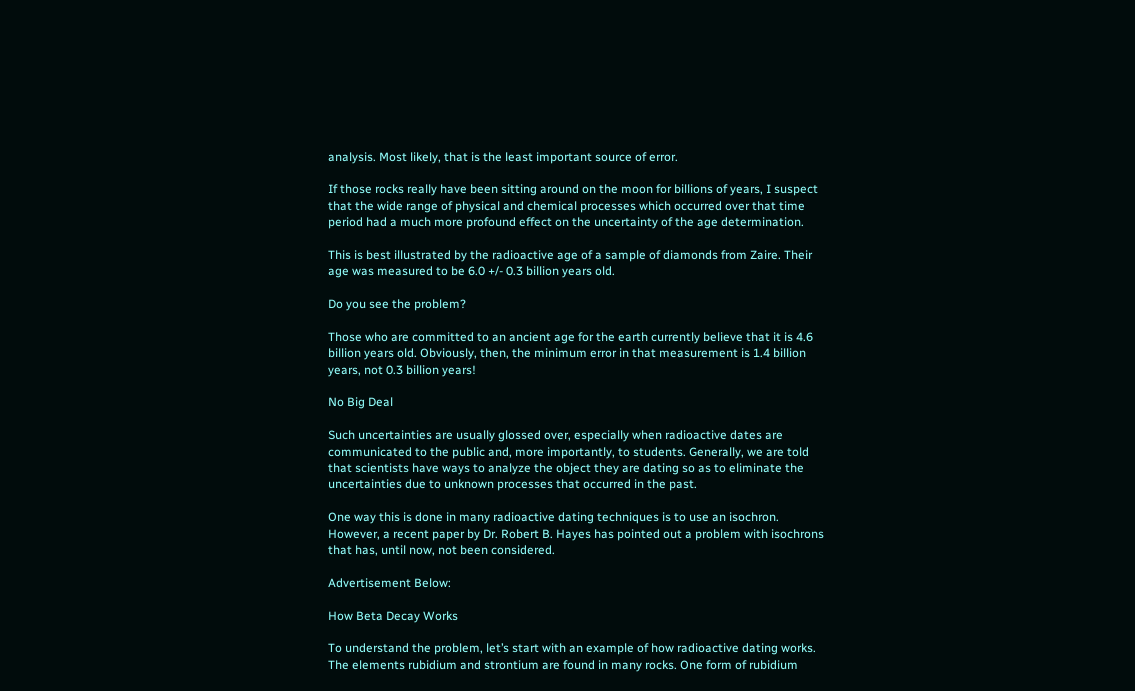analysis. Most likely, that is the least important source of error.

If those rocks really have been sitting around on the moon for billions of years, I suspect that the wide range of physical and chemical processes which occurred over that time period had a much more profound effect on the uncertainty of the age determination.

This is best illustrated by the radioactive age of a sample of diamonds from Zaire. Their age was measured to be 6.0 +/- 0.3 billion years old.

Do you see the problem?

Those who are committed to an ancient age for the earth currently believe that it is 4.6 billion years old. Obviously, then, the minimum error in that measurement is 1.4 billion years, not 0.3 billion years!

No Big Deal

Such uncertainties are usually glossed over, especially when radioactive dates are communicated to the public and, more importantly, to students. Generally, we are told that scientists have ways to analyze the object they are dating so as to eliminate the uncertainties due to unknown processes that occurred in the past.

One way this is done in many radioactive dating techniques is to use an isochron. However, a recent paper by Dr. Robert B. Hayes has pointed out a problem with isochrons that has, until now, not been considered.

Advertisement Below:

How Beta Decay Works

To understand the problem, let’s start with an example of how radioactive dating works. The elements rubidium and strontium are found in many rocks. One form of rubidium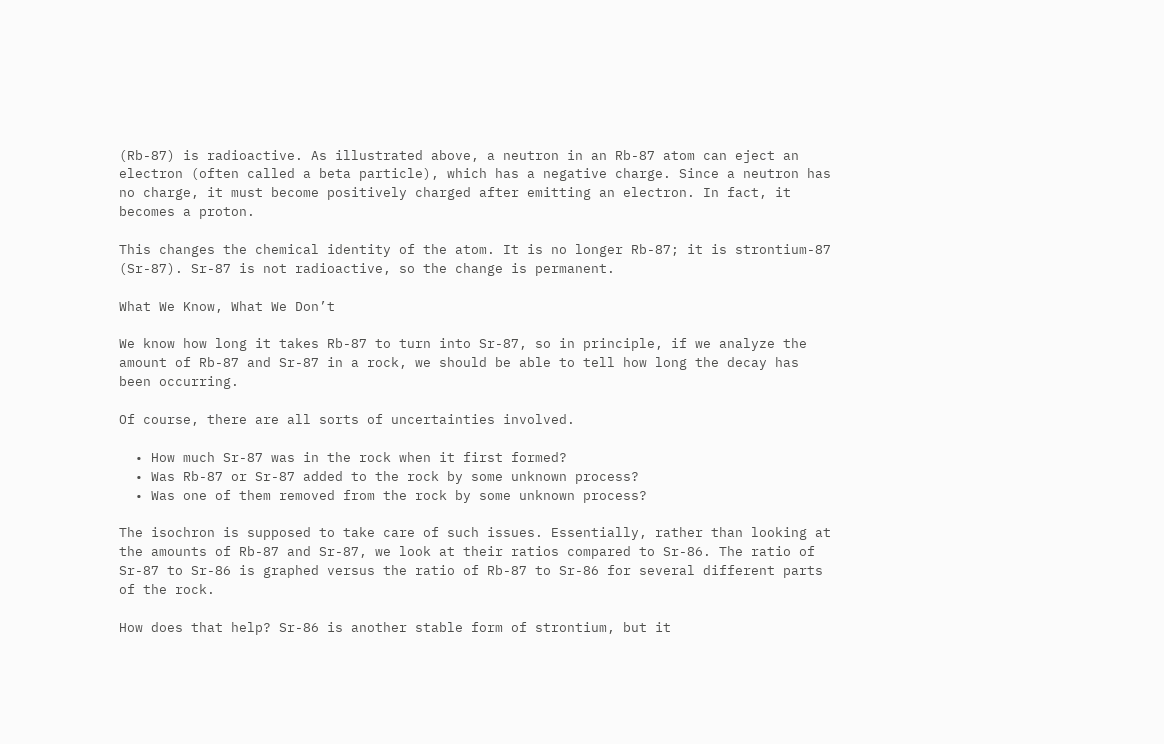(Rb-87) is radioactive. As illustrated above, a neutron in an Rb-87 atom can eject an electron (often called a beta particle), which has a negative charge. Since a neutron has no charge, it must become positively charged after emitting an electron. In fact, it becomes a proton.

This changes the chemical identity of the atom. It is no longer Rb-87; it is strontium-87 (Sr-87). Sr-87 is not radioactive, so the change is permanent.

What We Know, What We Don’t

We know how long it takes Rb-87 to turn into Sr-87, so in principle, if we analyze the amount of Rb-87 and Sr-87 in a rock, we should be able to tell how long the decay has been occurring.

Of course, there are all sorts of uncertainties involved.

  • How much Sr-87 was in the rock when it first formed?
  • Was Rb-87 or Sr-87 added to the rock by some unknown process?
  • Was one of them removed from the rock by some unknown process?

The isochron is supposed to take care of such issues. Essentially, rather than looking at the amounts of Rb-87 and Sr-87, we look at their ratios compared to Sr-86. The ratio of Sr-87 to Sr-86 is graphed versus the ratio of Rb-87 to Sr-86 for several different parts of the rock.

How does that help? Sr-86 is another stable form of strontium, but it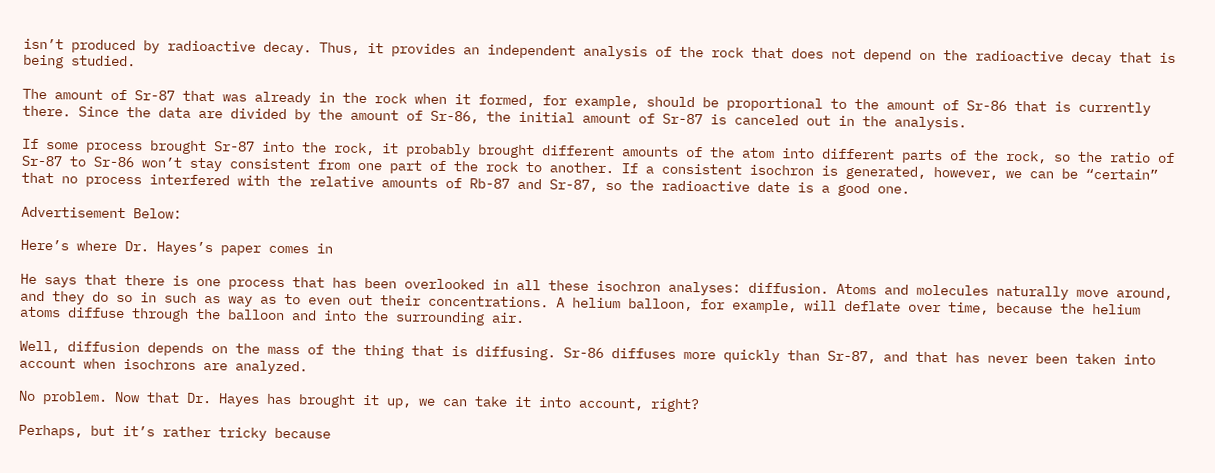isn’t produced by radioactive decay. Thus, it provides an independent analysis of the rock that does not depend on the radioactive decay that is being studied.

The amount of Sr-87 that was already in the rock when it formed, for example, should be proportional to the amount of Sr-86 that is currently there. Since the data are divided by the amount of Sr-86, the initial amount of Sr-87 is canceled out in the analysis.

If some process brought Sr-87 into the rock, it probably brought different amounts of the atom into different parts of the rock, so the ratio of Sr-87 to Sr-86 won’t stay consistent from one part of the rock to another. If a consistent isochron is generated, however, we can be “certain” that no process interfered with the relative amounts of Rb-87 and Sr-87, so the radioactive date is a good one.

Advertisement Below:

Here’s where Dr. Hayes’s paper comes in

He says that there is one process that has been overlooked in all these isochron analyses: diffusion. Atoms and molecules naturally move around, and they do so in such as way as to even out their concentrations. A helium balloon, for example, will deflate over time, because the helium atoms diffuse through the balloon and into the surrounding air.

Well, diffusion depends on the mass of the thing that is diffusing. Sr-86 diffuses more quickly than Sr-87, and that has never been taken into account when isochrons are analyzed.

No problem. Now that Dr. Hayes has brought it up, we can take it into account, right?

Perhaps, but it’s rather tricky because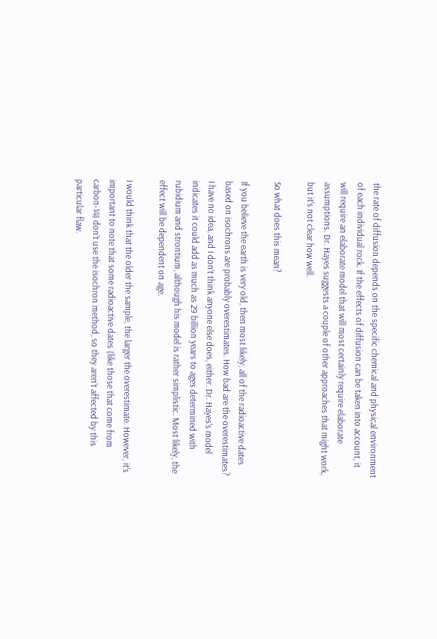the rate of diffusion depends on the specific chemical and physical environment of each individual rock. If the effects of diffusion can be taken into account, it will require an elaborate model that will most certainly require elaborate assumptions. Dr. Hayes suggests a couple of other approaches that might work, but it’s not clear how well.

So what does this mean?

If you believe the earth is very old, then most likely, all of the radioactive dates based on isochrons are probably overestimates. How bad are the overestimates? I have no idea, and I don’t think anyone else does, either. Dr. Hayes’s model indicates it could add as much as 29 billion years to ages determined with rubidium and strontium, although his model is rather simplistic. Most likely, the effect will be dependent on age.

I would think that the older the sample, the larger the overestimate. However, it’s important to note that some radioactive dates (like those that come from carbon-14) don’t use the isochron method, so they aren’t affected by this particular flaw.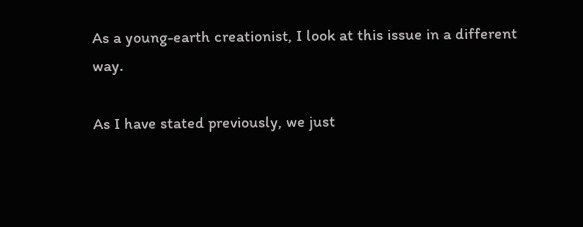As a young-earth creationist, I look at this issue in a different way.

As I have stated previously, we just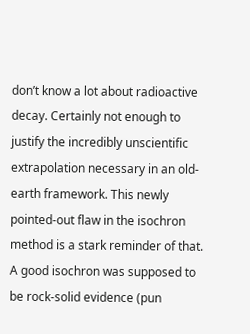don’t know a lot about radioactive decay. Certainly not enough to justify the incredibly unscientific extrapolation necessary in an old-earth framework. This newly pointed-out flaw in the isochron method is a stark reminder of that. A good isochron was supposed to be rock-solid evidence (pun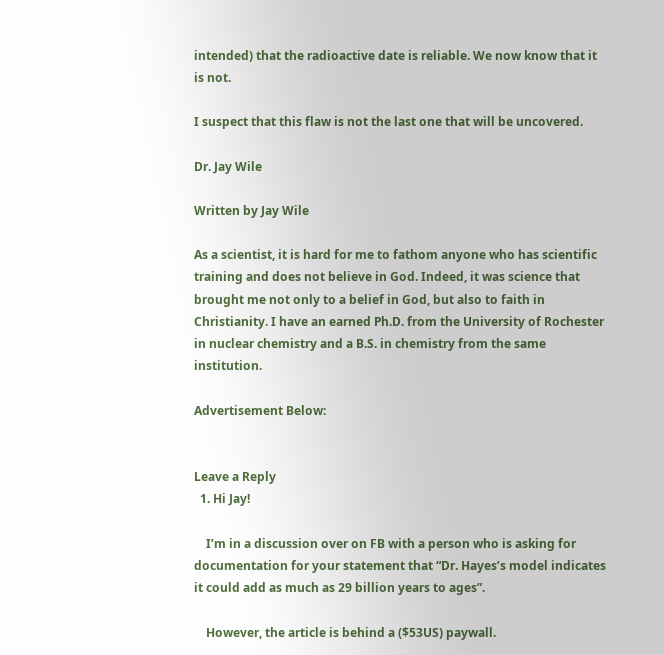intended) that the radioactive date is reliable. We now know that it is not.

I suspect that this flaw is not the last one that will be uncovered.

Dr. Jay Wile

Written by Jay Wile

As a scientist, it is hard for me to fathom anyone who has scientific training and does not believe in God. Indeed, it was science that brought me not only to a belief in God, but also to faith in Christianity. I have an earned Ph.D. from the University of Rochester in nuclear chemistry and a B.S. in chemistry from the same institution.

Advertisement Below:


Leave a Reply
  1. Hi Jay!

    I’m in a discussion over on FB with a person who is asking for documentation for your statement that “Dr. Hayes’s model indicates it could add as much as 29 billion years to ages”.

    However, the article is behind a ($53US) paywall.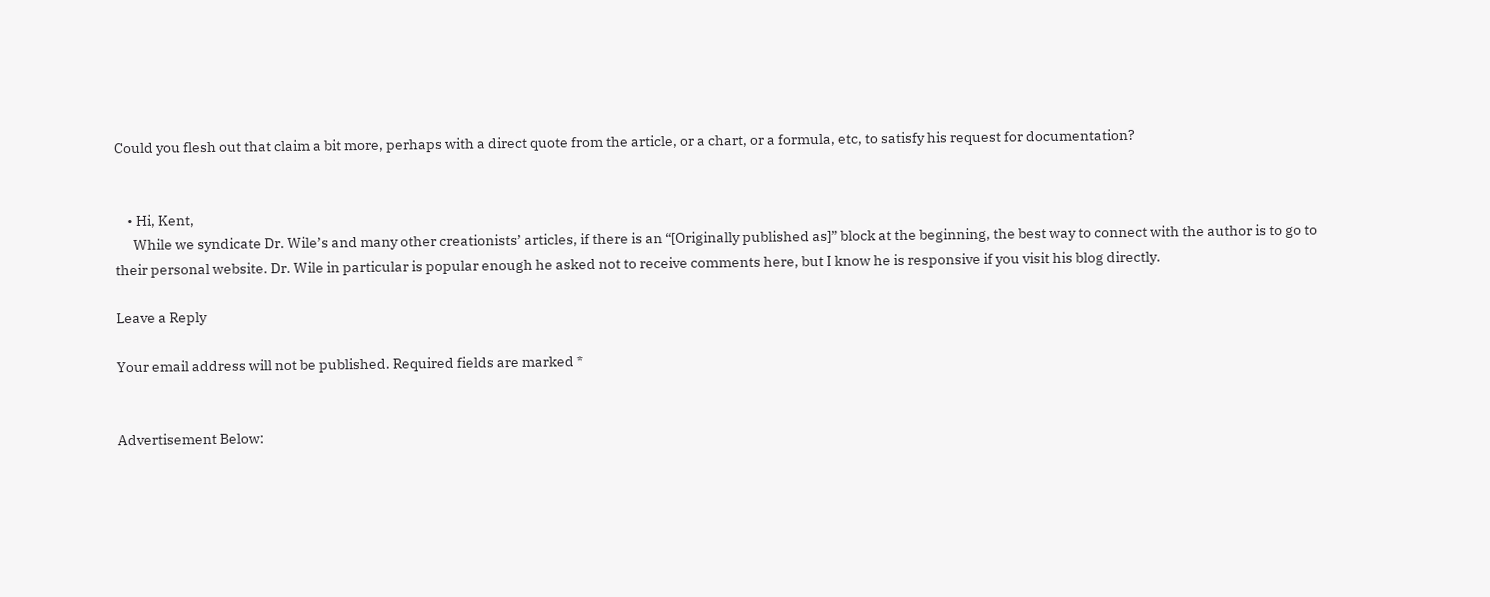Could you flesh out that claim a bit more, perhaps with a direct quote from the article, or a chart, or a formula, etc, to satisfy his request for documentation?


    • Hi, Kent,
      While we syndicate Dr. Wile’s and many other creationists’ articles, if there is an “[Originally published as]” block at the beginning, the best way to connect with the author is to go to their personal website. Dr. Wile in particular is popular enough he asked not to receive comments here, but I know he is responsive if you visit his blog directly.

Leave a Reply

Your email address will not be published. Required fields are marked *


Advertisement Below: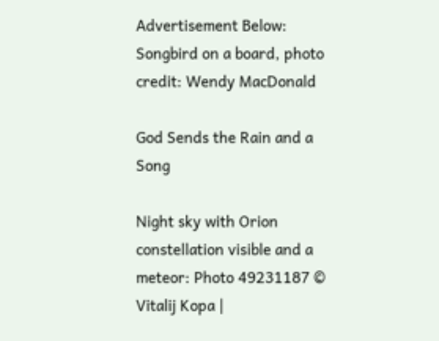Advertisement Below:
Songbird on a board, photo credit: Wendy MacDonald

God Sends the Rain and a Song

Night sky with Orion constellation visible and a meteor: Photo 49231187 © Vitalij Kopa |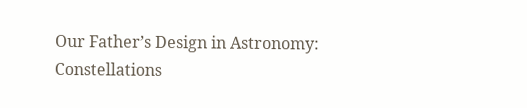Our Father’s Design in Astronomy: Constellations